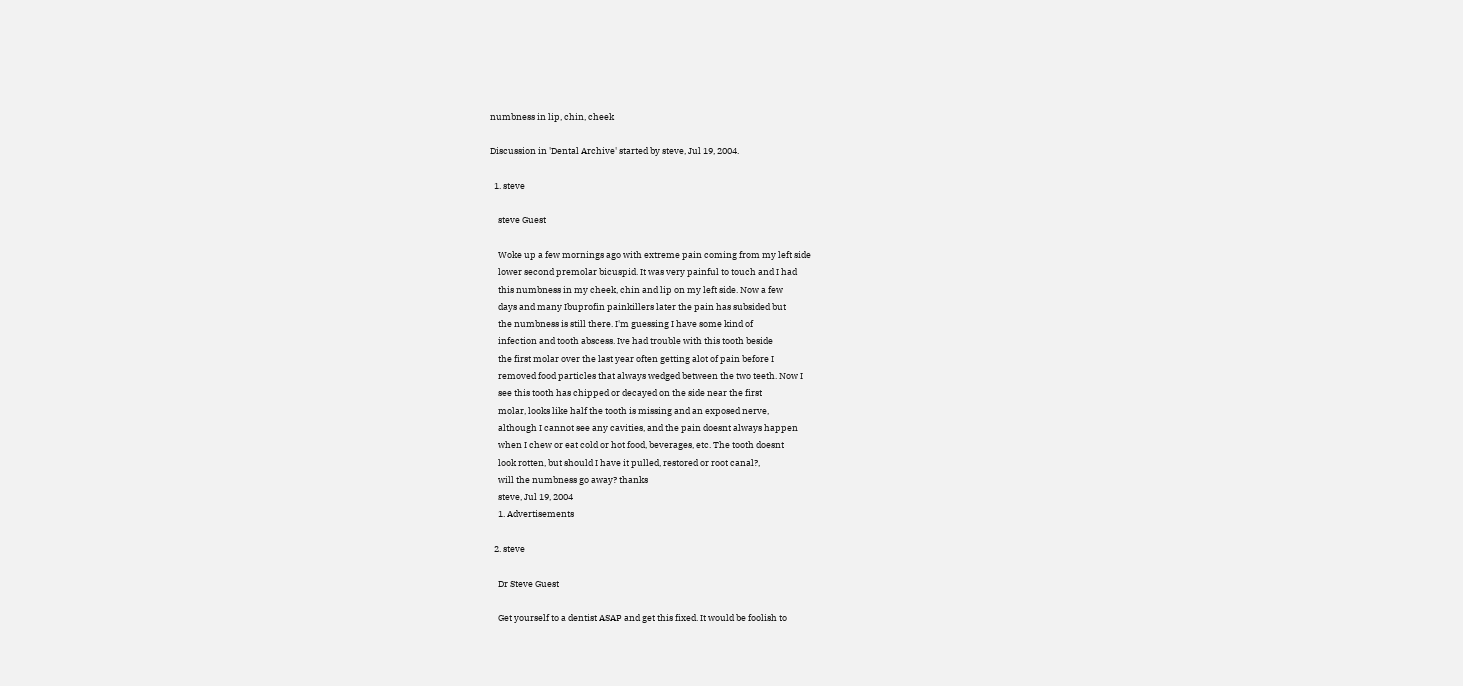numbness in lip, chin, cheek

Discussion in 'Dental Archive' started by steve, Jul 19, 2004.

  1. steve

    steve Guest

    Woke up a few mornings ago with extreme pain coming from my left side
    lower second premolar bicuspid. It was very painful to touch and I had
    this numbness in my cheek, chin and lip on my left side. Now a few
    days and many Ibuprofin painkillers later the pain has subsided but
    the numbness is still there. I'm guessing I have some kind of
    infection and tooth abscess. Ive had trouble with this tooth beside
    the first molar over the last year often getting alot of pain before I
    removed food particles that always wedged between the two teeth. Now I
    see this tooth has chipped or decayed on the side near the first
    molar, looks like half the tooth is missing and an exposed nerve,
    although I cannot see any cavities, and the pain doesnt always happen
    when I chew or eat cold or hot food, beverages, etc. The tooth doesnt
    look rotten, but should I have it pulled, restored or root canal?,
    will the numbness go away? thanks
    steve, Jul 19, 2004
    1. Advertisements

  2. steve

    Dr Steve Guest

    Get yourself to a dentist ASAP and get this fixed. It would be foolish to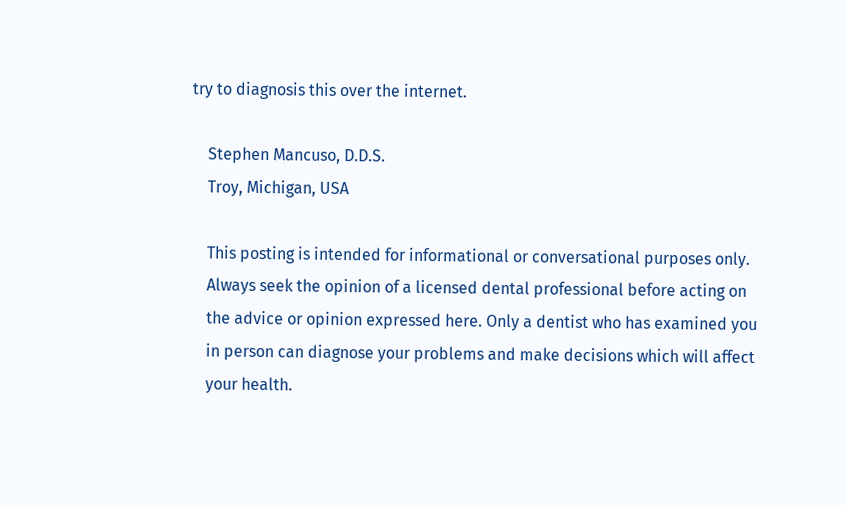try to diagnosis this over the internet.

    Stephen Mancuso, D.D.S.
    Troy, Michigan, USA

    This posting is intended for informational or conversational purposes only.
    Always seek the opinion of a licensed dental professional before acting on
    the advice or opinion expressed here. Only a dentist who has examined you
    in person can diagnose your problems and make decisions which will affect
    your health.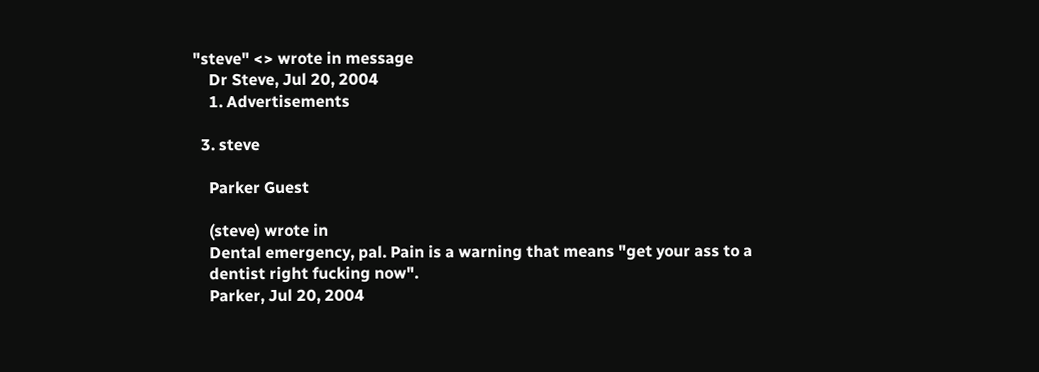"steve" <> wrote in message
    Dr Steve, Jul 20, 2004
    1. Advertisements

  3. steve

    Parker Guest

    (steve) wrote in
    Dental emergency, pal. Pain is a warning that means "get your ass to a
    dentist right fucking now".
    Parker, Jul 20, 2004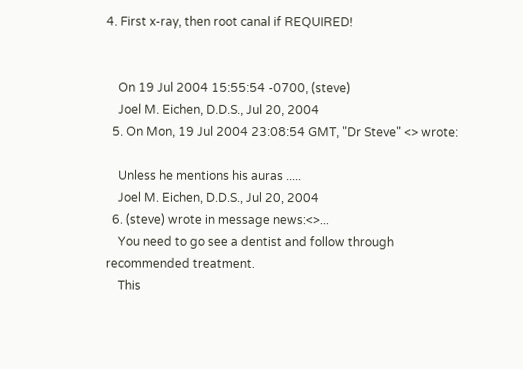4. First x-ray, then root canal if REQUIRED!


    On 19 Jul 2004 15:55:54 -0700, (steve)
    Joel M. Eichen, D.D.S., Jul 20, 2004
  5. On Mon, 19 Jul 2004 23:08:54 GMT, "Dr Steve" <> wrote:

    Unless he mentions his auras .....
    Joel M. Eichen, D.D.S., Jul 20, 2004
  6. (steve) wrote in message news:<>...
    You need to go see a dentist and follow through recommended treatment.
    This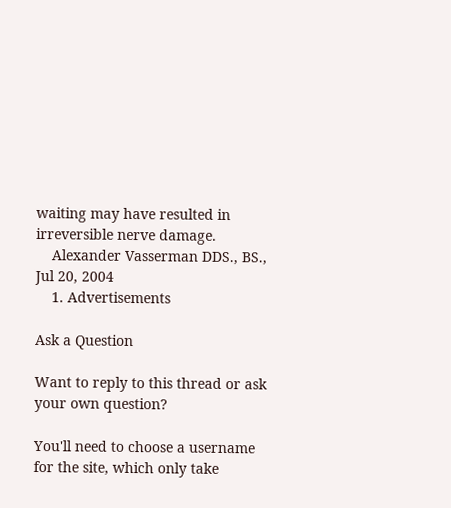waiting may have resulted in irreversible nerve damage.
    Alexander Vasserman DDS., BS., Jul 20, 2004
    1. Advertisements

Ask a Question

Want to reply to this thread or ask your own question?

You'll need to choose a username for the site, which only take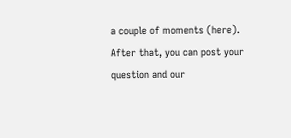a couple of moments (here). After that, you can post your question and our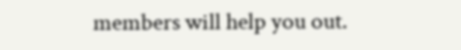members will help you out.